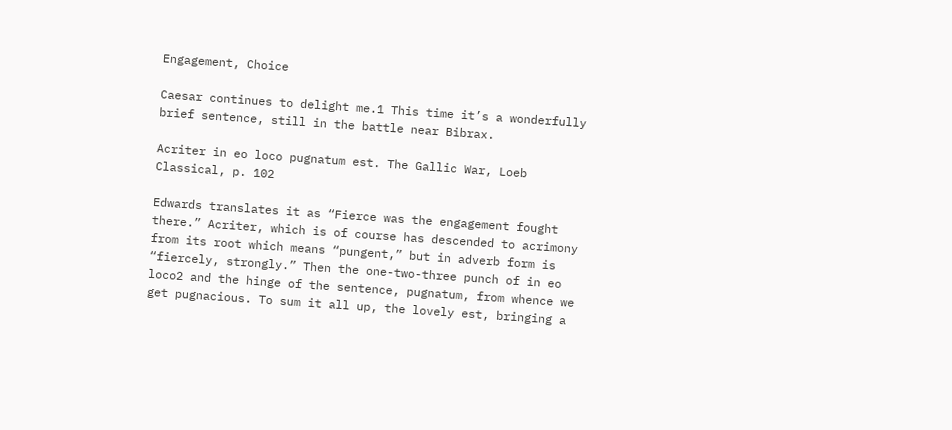Engagement, Choice

Caesar continues to delight me.1 This time it’s a wonderfully brief sentence, still in the battle near Bibrax.

Acriter in eo loco pugnatum est. The Gallic War, Loeb Classical, p. 102

Edwards translates it as “Fierce was the engagement fought there.” Acriter, which is of course has descended to acrimony from its root which means “pungent,” but in adverb form is “fiercely, strongly.” Then the one-two-three punch of in eo loco2 and the hinge of the sentence, pugnatum, from whence we get pugnacious. To sum it all up, the lovely est, bringing a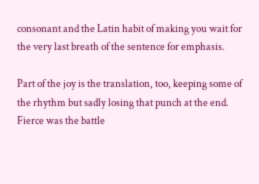consonant and the Latin habit of making you wait for the very last breath of the sentence for emphasis.

Part of the joy is the translation, too, keeping some of the rhythm but sadly losing that punch at the end. Fierce was the battle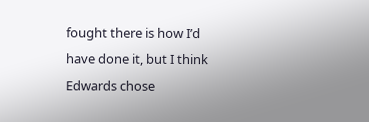fought there is how I’d have done it, but I think Edwards chose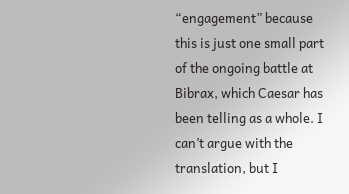“engagement” because this is just one small part of the ongoing battle at Bibrax, which Caesar has been telling as a whole. I can’t argue with the translation, but I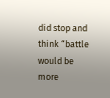did stop and think “battle would be more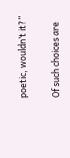poetic, wouldn’t it?”

Of such choices are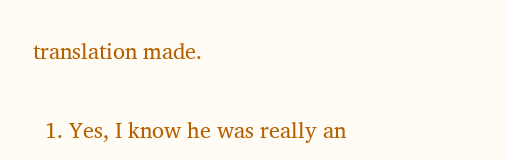translation made.

  1. Yes, I know he was really an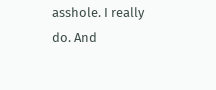asshole. I really do. And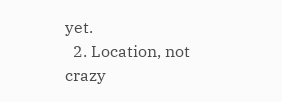yet.
  2. Location, not crazy